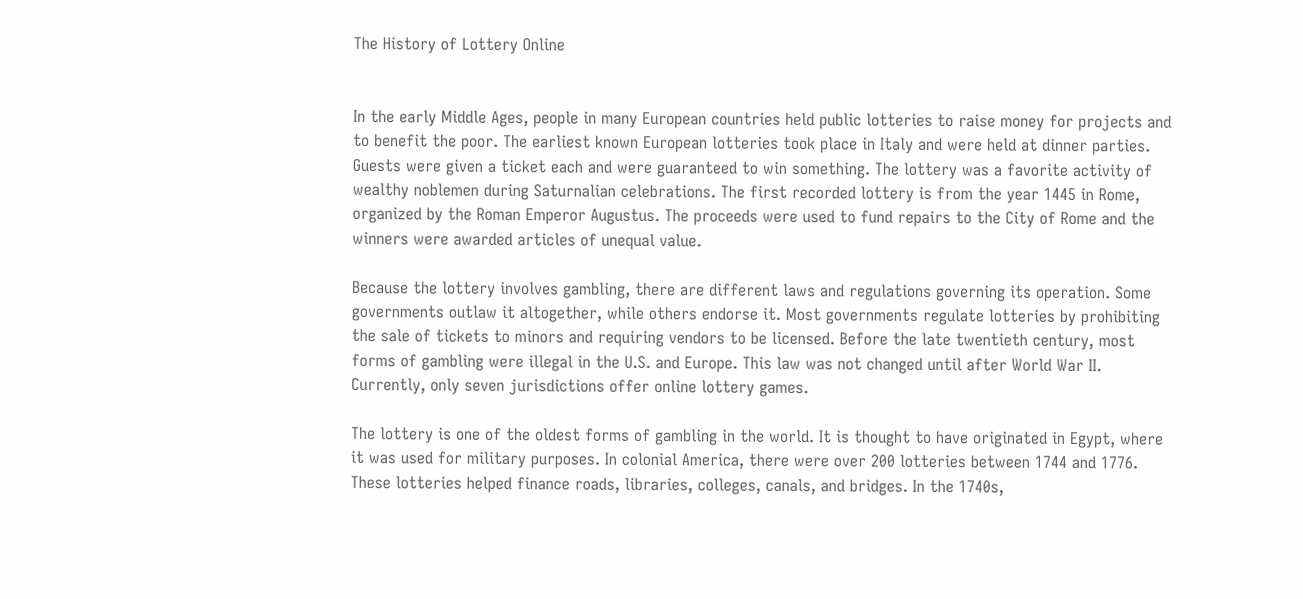The History of Lottery Online


In the early Middle Ages, people in many European countries held public lotteries to raise money for projects and to benefit the poor. The earliest known European lotteries took place in Italy and were held at dinner parties. Guests were given a ticket each and were guaranteed to win something. The lottery was a favorite activity of wealthy noblemen during Saturnalian celebrations. The first recorded lottery is from the year 1445 in Rome, organized by the Roman Emperor Augustus. The proceeds were used to fund repairs to the City of Rome and the winners were awarded articles of unequal value.

Because the lottery involves gambling, there are different laws and regulations governing its operation. Some governments outlaw it altogether, while others endorse it. Most governments regulate lotteries by prohibiting the sale of tickets to minors and requiring vendors to be licensed. Before the late twentieth century, most forms of gambling were illegal in the U.S. and Europe. This law was not changed until after World War II. Currently, only seven jurisdictions offer online lottery games.

The lottery is one of the oldest forms of gambling in the world. It is thought to have originated in Egypt, where it was used for military purposes. In colonial America, there were over 200 lotteries between 1744 and 1776. These lotteries helped finance roads, libraries, colleges, canals, and bridges. In the 1740s,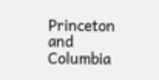Princeton and Columbia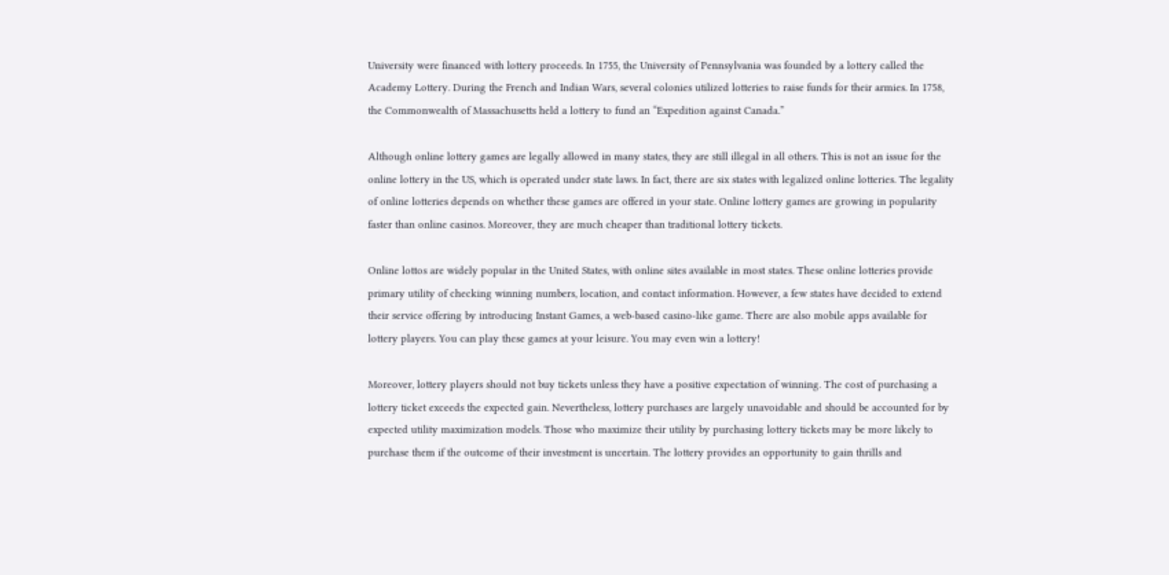University were financed with lottery proceeds. In 1755, the University of Pennsylvania was founded by a lottery called the Academy Lottery. During the French and Indian Wars, several colonies utilized lotteries to raise funds for their armies. In 1758, the Commonwealth of Massachusetts held a lottery to fund an “Expedition against Canada.”

Although online lottery games are legally allowed in many states, they are still illegal in all others. This is not an issue for the online lottery in the US, which is operated under state laws. In fact, there are six states with legalized online lotteries. The legality of online lotteries depends on whether these games are offered in your state. Online lottery games are growing in popularity faster than online casinos. Moreover, they are much cheaper than traditional lottery tickets.

Online lottos are widely popular in the United States, with online sites available in most states. These online lotteries provide primary utility of checking winning numbers, location, and contact information. However, a few states have decided to extend their service offering by introducing Instant Games, a web-based casino-like game. There are also mobile apps available for lottery players. You can play these games at your leisure. You may even win a lottery!

Moreover, lottery players should not buy tickets unless they have a positive expectation of winning. The cost of purchasing a lottery ticket exceeds the expected gain. Nevertheless, lottery purchases are largely unavoidable and should be accounted for by expected utility maximization models. Those who maximize their utility by purchasing lottery tickets may be more likely to purchase them if the outcome of their investment is uncertain. The lottery provides an opportunity to gain thrills and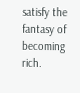satisfy the fantasy of becoming rich.